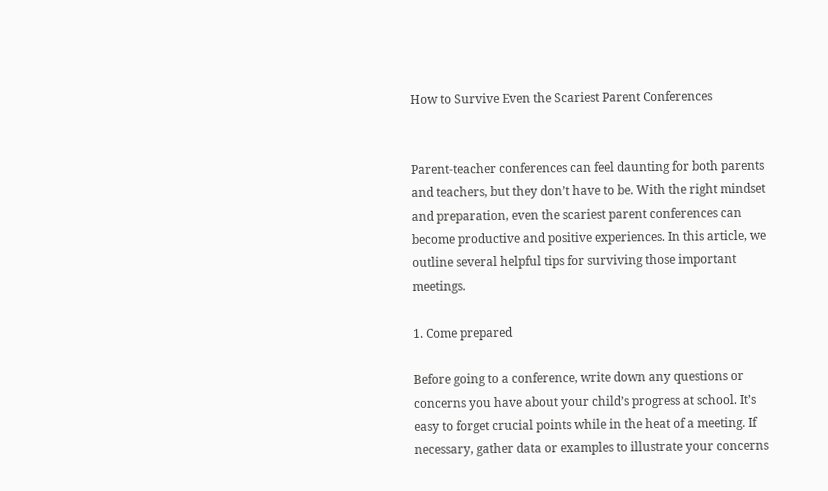How to Survive Even the Scariest Parent Conferences


Parent-teacher conferences can feel daunting for both parents and teachers, but they don’t have to be. With the right mindset and preparation, even the scariest parent conferences can become productive and positive experiences. In this article, we outline several helpful tips for surviving those important meetings.

1. Come prepared

Before going to a conference, write down any questions or concerns you have about your child’s progress at school. It’s easy to forget crucial points while in the heat of a meeting. If necessary, gather data or examples to illustrate your concerns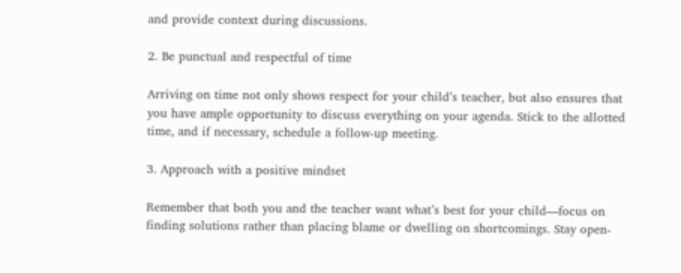and provide context during discussions.

2. Be punctual and respectful of time

Arriving on time not only shows respect for your child’s teacher, but also ensures that you have ample opportunity to discuss everything on your agenda. Stick to the allotted time, and if necessary, schedule a follow-up meeting.

3. Approach with a positive mindset

Remember that both you and the teacher want what’s best for your child—focus on finding solutions rather than placing blame or dwelling on shortcomings. Stay open-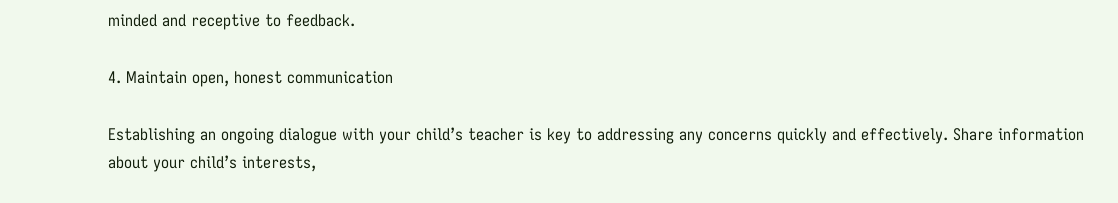minded and receptive to feedback.

4. Maintain open, honest communication

Establishing an ongoing dialogue with your child’s teacher is key to addressing any concerns quickly and effectively. Share information about your child’s interests,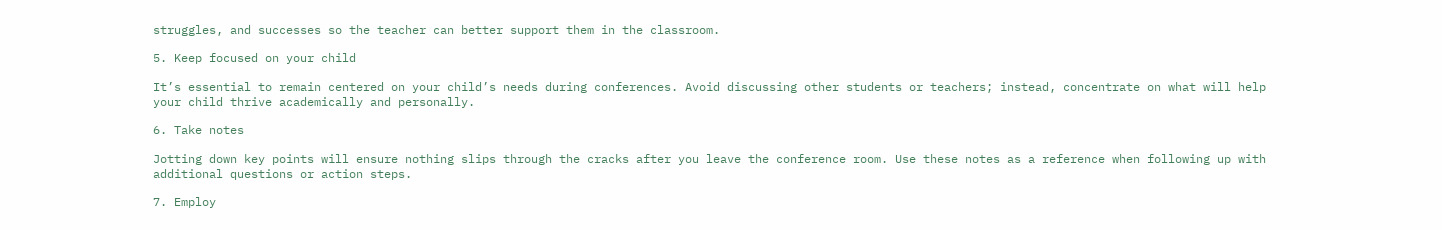struggles, and successes so the teacher can better support them in the classroom.

5. Keep focused on your child

It’s essential to remain centered on your child’s needs during conferences. Avoid discussing other students or teachers; instead, concentrate on what will help your child thrive academically and personally.

6. Take notes

Jotting down key points will ensure nothing slips through the cracks after you leave the conference room. Use these notes as a reference when following up with additional questions or action steps.

7. Employ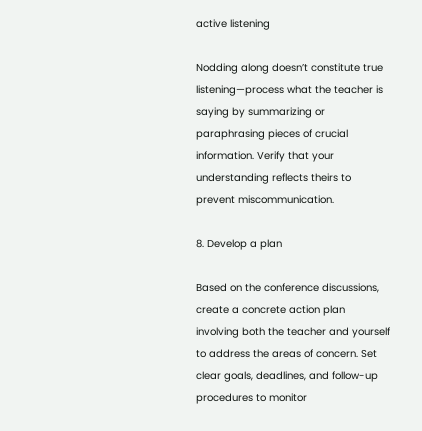active listening

Nodding along doesn’t constitute true listening—process what the teacher is saying by summarizing or paraphrasing pieces of crucial information. Verify that your understanding reflects theirs to prevent miscommunication.

8. Develop a plan

Based on the conference discussions, create a concrete action plan involving both the teacher and yourself to address the areas of concern. Set clear goals, deadlines, and follow-up procedures to monitor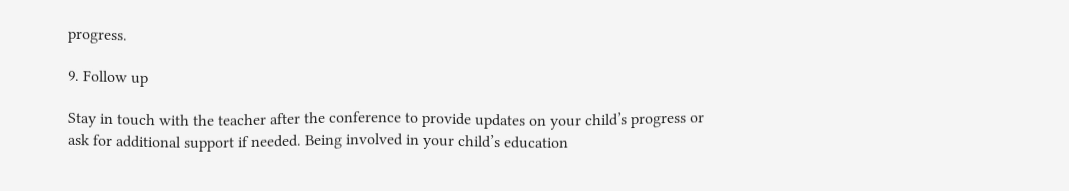progress.

9. Follow up

Stay in touch with the teacher after the conference to provide updates on your child’s progress or ask for additional support if needed. Being involved in your child’s education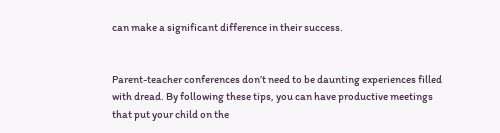can make a significant difference in their success.


Parent-teacher conferences don’t need to be daunting experiences filled with dread. By following these tips, you can have productive meetings that put your child on the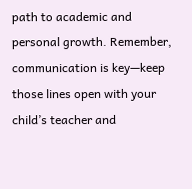path to academic and personal growth. Remember, communication is key—keep those lines open with your child’s teacher and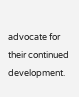advocate for their continued development.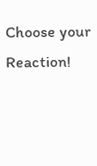Choose your Reaction!